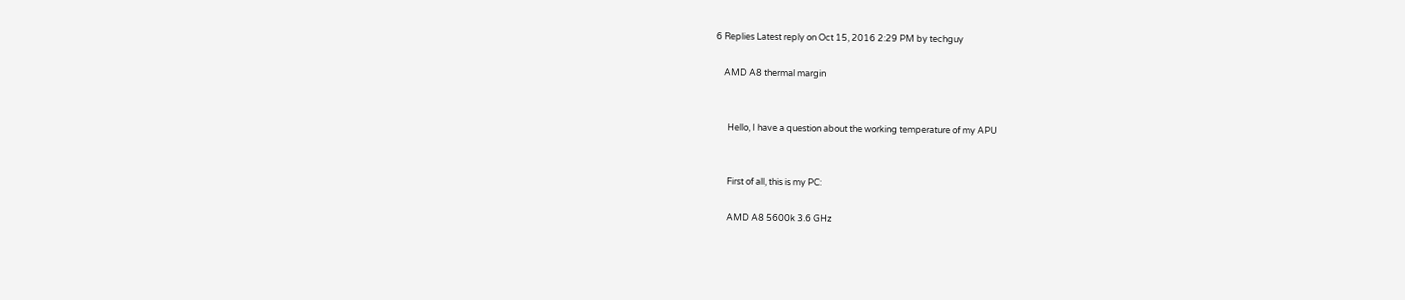6 Replies Latest reply on Oct 15, 2016 2:29 PM by techguy

    AMD A8 thermal margin


      Hello, I have a question about the working temperature of my APU


      First of all, this is my PC:

      AMD A8 5600k 3.6 GHz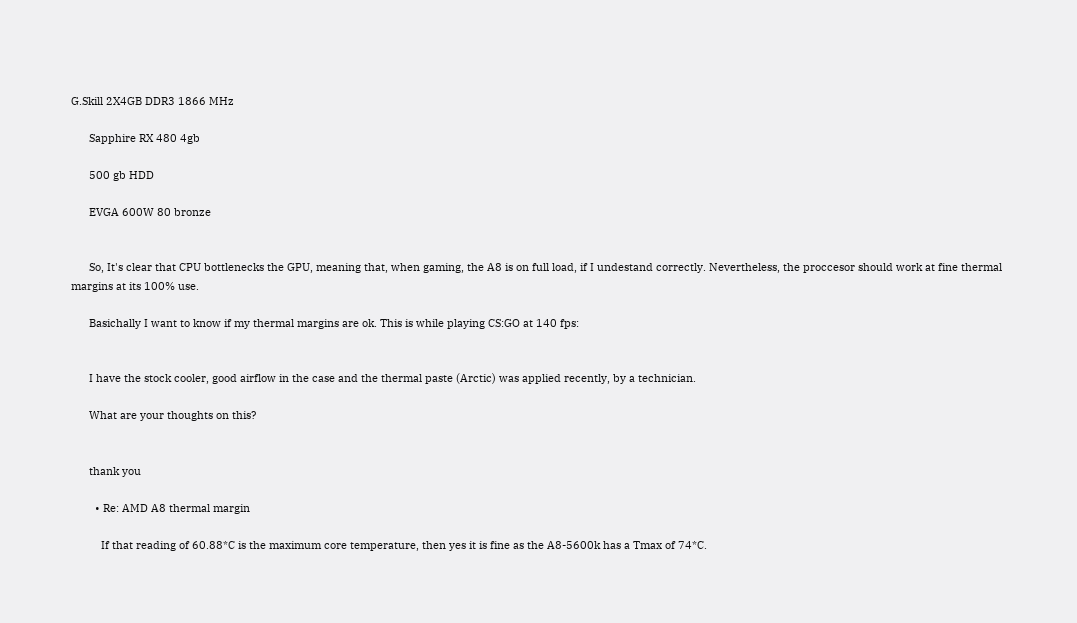G.Skill 2X4GB DDR3 1866 MHz

      Sapphire RX 480 4gb

      500 gb HDD

      EVGA 600W 80 bronze


      So, It's clear that CPU bottlenecks the GPU, meaning that, when gaming, the A8 is on full load, if I undestand correctly. Nevertheless, the proccesor should work at fine thermal margins at its 100% use.

      Basichally I want to know if my thermal margins are ok. This is while playing CS:GO at 140 fps:


      I have the stock cooler, good airflow in the case and the thermal paste (Arctic) was applied recently, by a technician.

      What are your thoughts on this?


      thank you

        • Re: AMD A8 thermal margin

          If that reading of 60.88*C is the maximum core temperature, then yes it is fine as the A8-5600k has a Tmax of 74*C.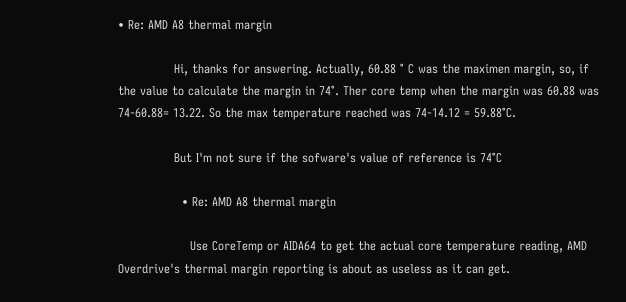• Re: AMD A8 thermal margin

              Hi, thanks for answering. Actually, 60.88 ° C was the maximen margin, so, if the value to calculate the margin in 74°. Ther core temp when the margin was 60.88 was 74-60.88= 13.22. So the max temperature reached was 74-14.12 = 59.88°C.

              But I'm not sure if the sofware's value of reference is 74°C

                • Re: AMD A8 thermal margin

                  Use CoreTemp or AIDA64 to get the actual core temperature reading, AMD Overdrive's thermal margin reporting is about as useless as it can get.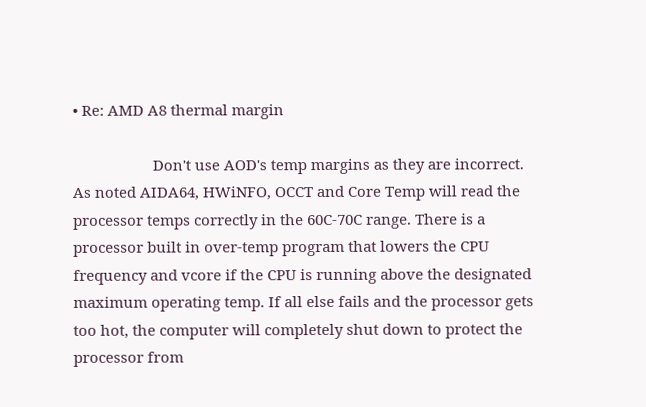• Re: AMD A8 thermal margin

                    Don't use AOD's temp margins as they are incorrect. As noted AIDA64, HWiNFO, OCCT and Core Temp will read the processor temps correctly in the 60C-70C range. There is a processor built in over-temp program that lowers the CPU frequency and vcore if the CPU is running above the designated maximum operating temp. If all else fails and the processor gets too hot, the computer will completely shut down to protect the processor from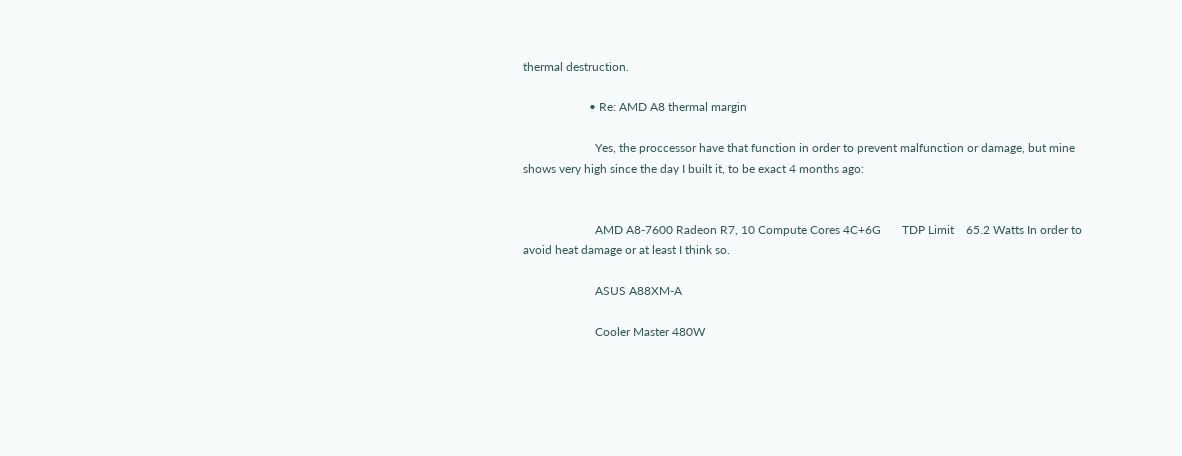thermal destruction.

                      • Re: AMD A8 thermal margin

                        Yes, the proccessor have that function in order to prevent malfunction or damage, but mine shows very high since the day I built it, to be exact 4 months ago:


                        AMD A8-7600 Radeon R7, 10 Compute Cores 4C+6G       TDP Limit    65.2 Watts In order to avoid heat damage or at least I think so.

                        ASUS A88XM-A

                        Cooler Master 480W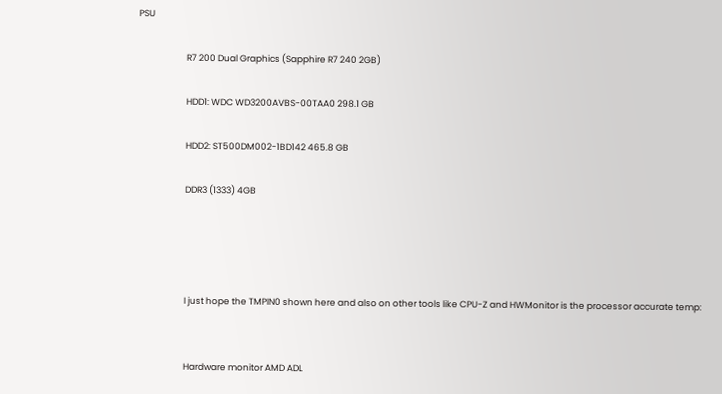PSU

                        R7 200 Dual Graphics (Sapphire R7 240 2GB)

                        HDD1: WDC WD3200AVBS-00TAA0 298.1 GB

                        HDD2: ST500DM002-1BD142 465.8 GB

                        DDR3 (1333) 4GB




                        I just hope the TMPIN0 shown here and also on other tools like CPU-Z and HWMonitor is the processor accurate temp:


                        Hardware monitor AMD ADL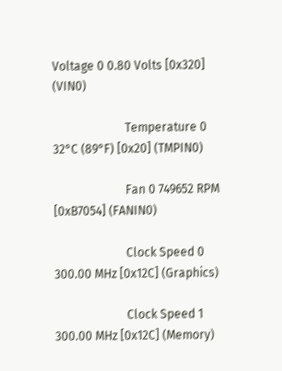Voltage 0 0.80 Volts [0x320] (VIN0)

                        Temperature 0 32°C (89°F) [0x20] (TMPIN0)

                        Fan 0 749652 RPM [0xB7054] (FANIN0)

                        Clock Speed 0 300.00 MHz [0x12C] (Graphics)

                        Clock Speed 1 300.00 MHz [0x12C] (Memory)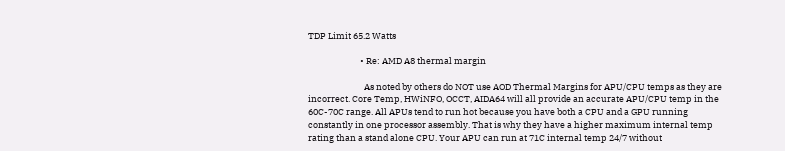TDP Limit 65.2 Watts

                          • Re: AMD A8 thermal margin

                            As noted by others do NOT use AOD Thermal Margins for APU/CPU temps as they are incorrect. Core Temp, HWiNFO, OCCT, AIDA64 will all provide an accurate APU/CPU temp in the 60C-70C range. All APUs tend to run hot because you have both a CPU and a GPU running constantly in one processor assembly. That is why they have a higher maximum internal temp rating than a stand alone CPU. Your APU can run at 71C internal temp 24/7 without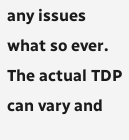any issues what so ever. The actual TDP can vary and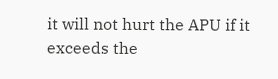it will not hurt the APU if it exceeds the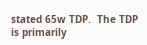stated 65w TDP.  The TDP is primarily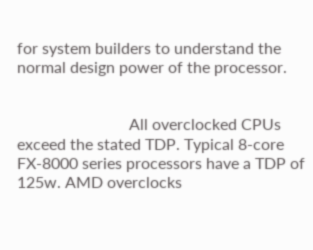for system builders to understand the normal design power of the processor.


                            All overclocked CPUs exceed the stated TDP. Typical 8-core FX-8000 series processors have a TDP of 125w. AMD overclocks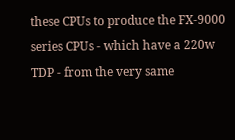these CPUs to produce the FX-9000 series CPUs - which have a 220w TDP - from the very same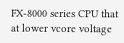FX-8000 series CPU that at lower vcore voltage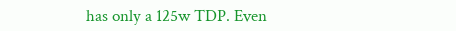has only a 125w TDP. Even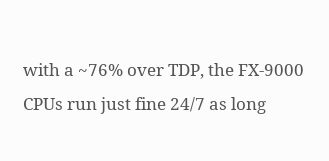with a ~76% over TDP, the FX-9000 CPUs run just fine 24/7 as long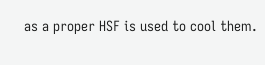as a proper HSF is used to cool them.